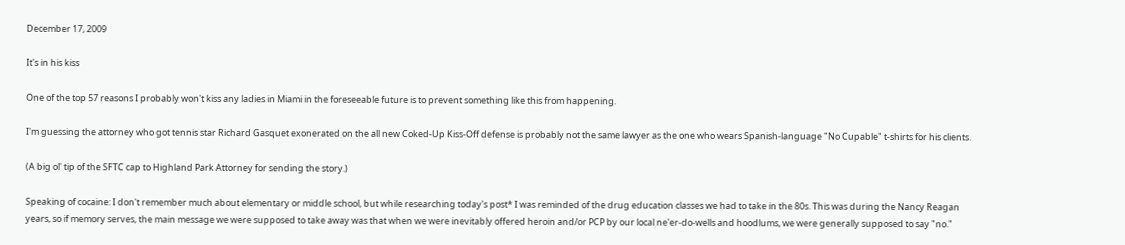December 17, 2009

It's in his kiss

One of the top 57 reasons I probably won't kiss any ladies in Miami in the foreseeable future is to prevent something like this from happening.

I'm guessing the attorney who got tennis star Richard Gasquet exonerated on the all new Coked-Up Kiss-Off defense is probably not the same lawyer as the one who wears Spanish-language "No Cupable" t-shirts for his clients.

(A big ol' tip of the SFTC cap to Highland Park Attorney for sending the story.)

Speaking of cocaine: I don't remember much about elementary or middle school, but while researching today's post* I was reminded of the drug education classes we had to take in the 80s. This was during the Nancy Reagan years, so if memory serves, the main message we were supposed to take away was that when we were inevitably offered heroin and/or PCP by our local ne'er-do-wells and hoodlums, we were generally supposed to say "no."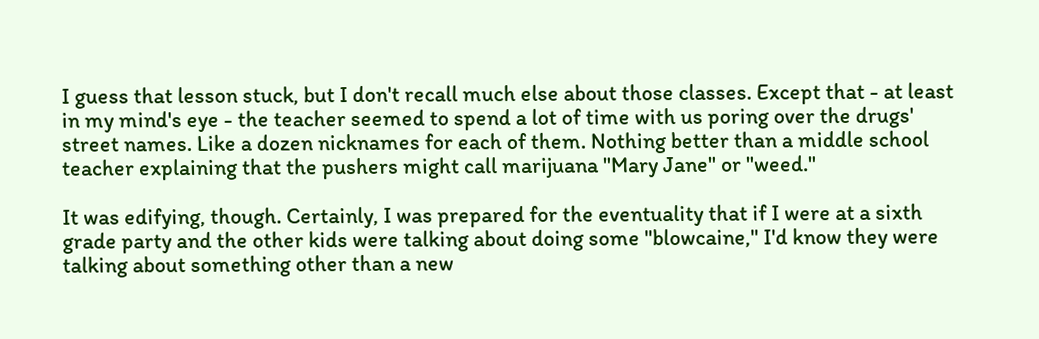I guess that lesson stuck, but I don't recall much else about those classes. Except that - at least in my mind's eye - the teacher seemed to spend a lot of time with us poring over the drugs' street names. Like a dozen nicknames for each of them. Nothing better than a middle school teacher explaining that the pushers might call marijuana "Mary Jane" or "weed."

It was edifying, though. Certainly, I was prepared for the eventuality that if I were at a sixth grade party and the other kids were talking about doing some "blowcaine," I'd know they were talking about something other than a new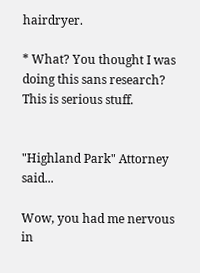hairdryer.

* What? You thought I was doing this sans research? This is serious stuff.


"Highland Park" Attorney said...

Wow, you had me nervous in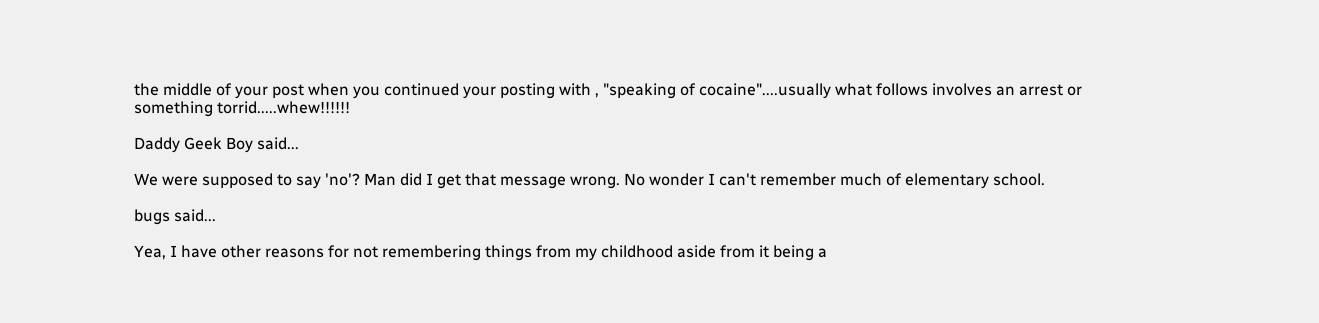the middle of your post when you continued your posting with , "speaking of cocaine"....usually what follows involves an arrest or something torrid.....whew!!!!!!

Daddy Geek Boy said...

We were supposed to say 'no'? Man did I get that message wrong. No wonder I can't remember much of elementary school.

bugs said...

Yea, I have other reasons for not remembering things from my childhood aside from it being a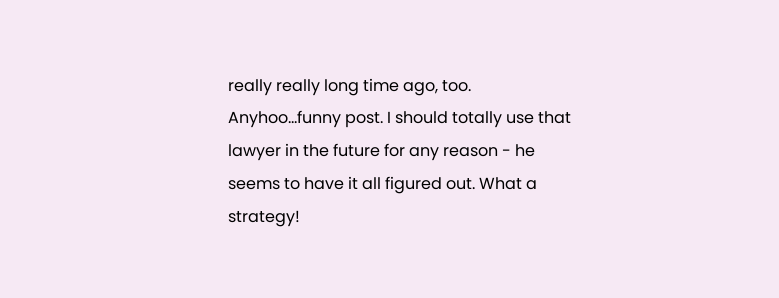really really long time ago, too.
Anyhoo...funny post. I should totally use that lawyer in the future for any reason - he seems to have it all figured out. What a strategy!